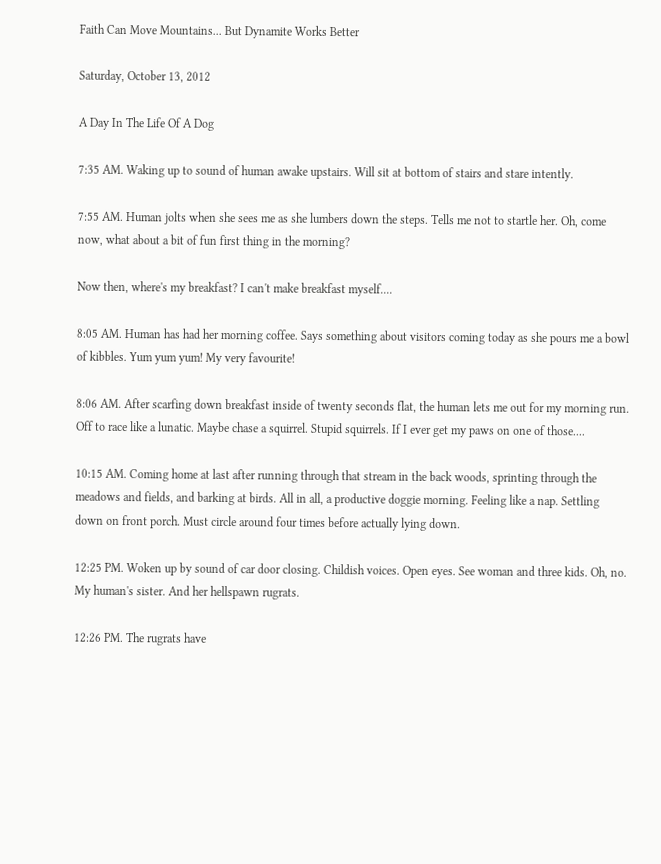Faith Can Move Mountains... But Dynamite Works Better

Saturday, October 13, 2012

A Day In The Life Of A Dog

7:35 AM. Waking up to sound of human awake upstairs. Will sit at bottom of stairs and stare intently.

7:55 AM. Human jolts when she sees me as she lumbers down the steps. Tells me not to startle her. Oh, come now, what about a bit of fun first thing in the morning?

Now then, where's my breakfast? I can't make breakfast myself....

8:05 AM. Human has had her morning coffee. Says something about visitors coming today as she pours me a bowl of kibbles. Yum yum yum! My very favourite!

8:06 AM. After scarfing down breakfast inside of twenty seconds flat, the human lets me out for my morning run. Off to race like a lunatic. Maybe chase a squirrel. Stupid squirrels. If I ever get my paws on one of those....

10:15 AM. Coming home at last after running through that stream in the back woods, sprinting through the meadows and fields, and barking at birds. All in all, a productive doggie morning. Feeling like a nap. Settling down on front porch. Must circle around four times before actually lying down.

12:25 PM. Woken up by sound of car door closing. Childish voices. Open eyes. See woman and three kids. Oh, no. My human's sister. And her hellspawn rugrats.

12:26 PM. The rugrats have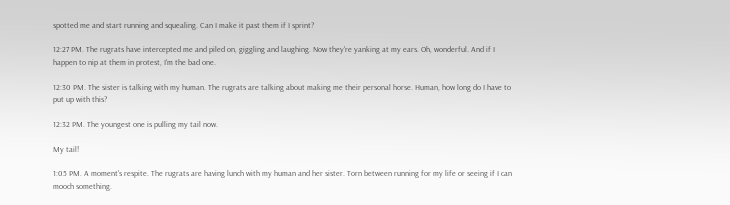spotted me and start running and squealing. Can I make it past them if I sprint?

12:27 PM. The rugrats have intercepted me and piled on, giggling and laughing. Now they're yanking at my ears. Oh, wonderful. And if I happen to nip at them in protest, I'm the bad one.

12:30 PM. The sister is talking with my human. The rugrats are talking about making me their personal horse. Human, how long do I have to put up with this?

12:32 PM. The youngest one is pulling my tail now.

My tail!

1:05 PM. A moment's respite. The rugrats are having lunch with my human and her sister. Torn between running for my life or seeing if I can mooch something.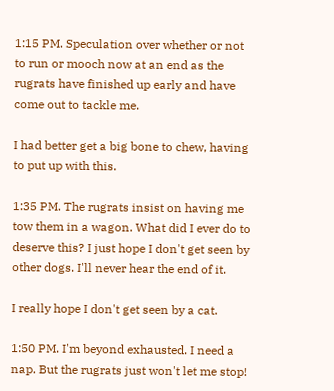1:15 PM. Speculation over whether or not to run or mooch now at an end as the rugrats have finished up early and have come out to tackle me.

I had better get a big bone to chew, having to put up with this.

1:35 PM. The rugrats insist on having me tow them in a wagon. What did I ever do to deserve this? I just hope I don't get seen by other dogs. I'll never hear the end of it.

I really hope I don't get seen by a cat.

1:50 PM. I'm beyond exhausted. I need a nap. But the rugrats just won't let me stop!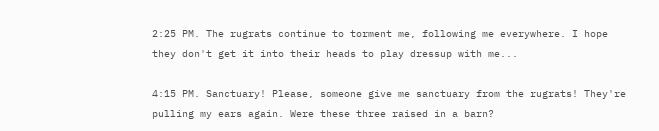2:25 PM. The rugrats continue to torment me, following me everywhere. I hope they don't get it into their heads to play dressup with me...

4:15 PM. Sanctuary! Please, someone give me sanctuary from the rugrats! They're pulling my ears again. Were these three raised in a barn?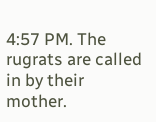4:57 PM. The rugrats are called in by their mother.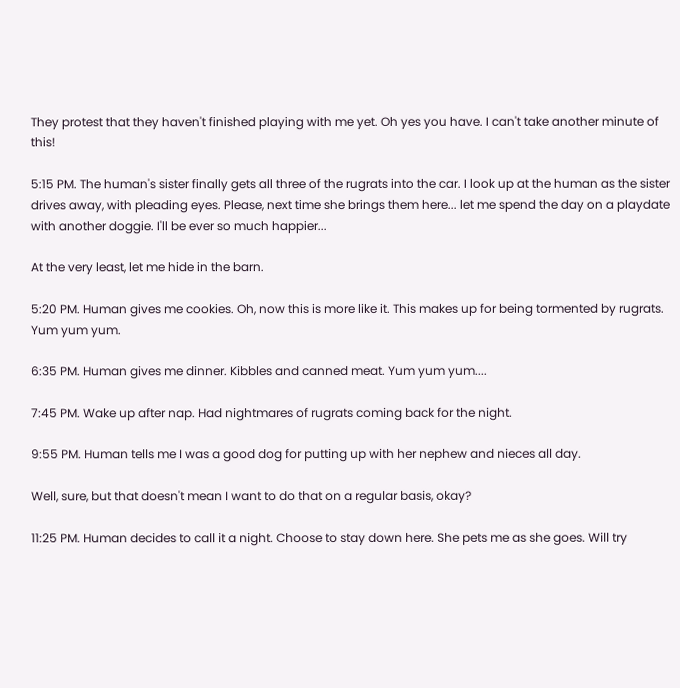They protest that they haven't finished playing with me yet. Oh yes you have. I can't take another minute of this!

5:15 PM. The human's sister finally gets all three of the rugrats into the car. I look up at the human as the sister drives away, with pleading eyes. Please, next time she brings them here... let me spend the day on a playdate with another doggie. I'll be ever so much happier...

At the very least, let me hide in the barn.

5:20 PM. Human gives me cookies. Oh, now this is more like it. This makes up for being tormented by rugrats. Yum yum yum.

6:35 PM. Human gives me dinner. Kibbles and canned meat. Yum yum yum....

7:45 PM. Wake up after nap. Had nightmares of rugrats coming back for the night.

9:55 PM. Human tells me I was a good dog for putting up with her nephew and nieces all day.

Well, sure, but that doesn't mean I want to do that on a regular basis, okay?

11:25 PM. Human decides to call it a night. Choose to stay down here. She pets me as she goes. Will try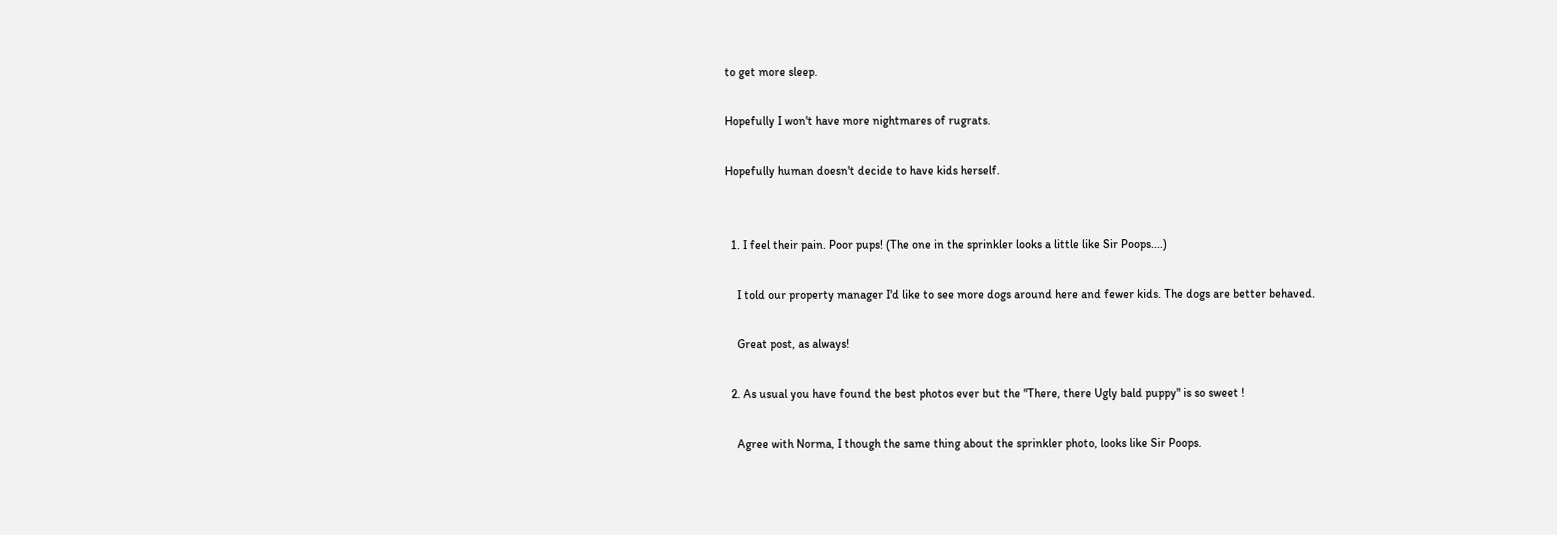to get more sleep.

Hopefully I won't have more nightmares of rugrats.

Hopefully human doesn't decide to have kids herself.


  1. I feel their pain. Poor pups! (The one in the sprinkler looks a little like Sir Poops....)

    I told our property manager I'd like to see more dogs around here and fewer kids. The dogs are better behaved.

    Great post, as always!

  2. As usual you have found the best photos ever but the "There, there Ugly bald puppy" is so sweet !

    Agree with Norma, I though the same thing about the sprinkler photo, looks like Sir Poops.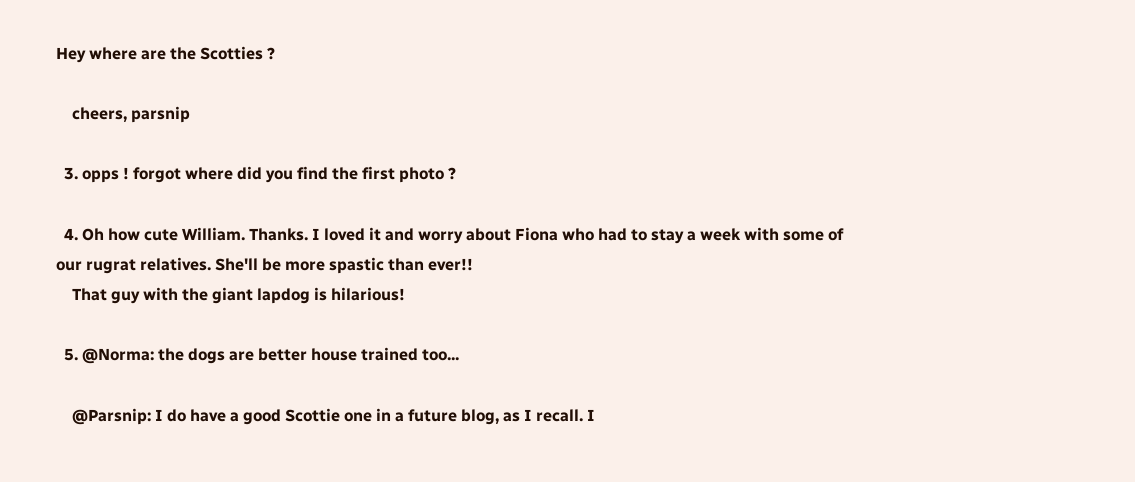Hey where are the Scotties ?

    cheers, parsnip

  3. opps ! forgot where did you find the first photo ?

  4. Oh how cute William. Thanks. I loved it and worry about Fiona who had to stay a week with some of our rugrat relatives. She'll be more spastic than ever!!
    That guy with the giant lapdog is hilarious!

  5. @Norma: the dogs are better house trained too...

    @Parsnip: I do have a good Scottie one in a future blog, as I recall. I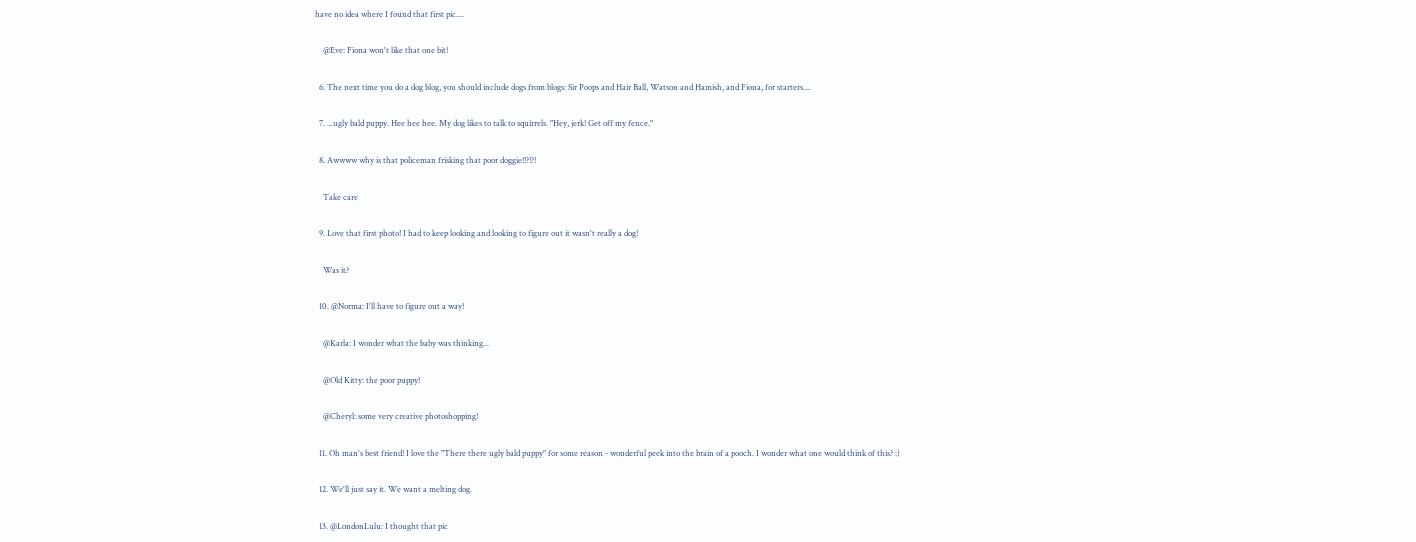have no idea where I found that first pic....

    @Eve: Fiona won't like that one bit!

  6. The next time you do a dog blog, you should include dogs from blogs: Sir Poops and Hair Ball, Watson and Hamish, and Fiona, for starters....

  7. ...ugly bald puppy. Hee hee hee. My dog likes to talk to squirrels. "Hey, jerk! Get off my fence."

  8. Awwww why is that policeman frisking that poor doggie!!?!?!

    Take care

  9. Love that first photo! I had to keep looking and looking to figure out it wasn't really a dog!

    Was it?

  10. @Norma: I'll have to figure out a way!

    @Karla: I wonder what the baby was thinking...

    @Old Kitty: the poor puppy!

    @Cheryl: some very creative photoshopping!

  11. Oh man's best friend! I love the "There there ugly bald puppy" for some reason - wonderful peek into the brain of a pooch. I wonder what one would think of this? :)

  12. We'll just say it. We want a melting dog.

  13. @LondonLulu: I thought that pic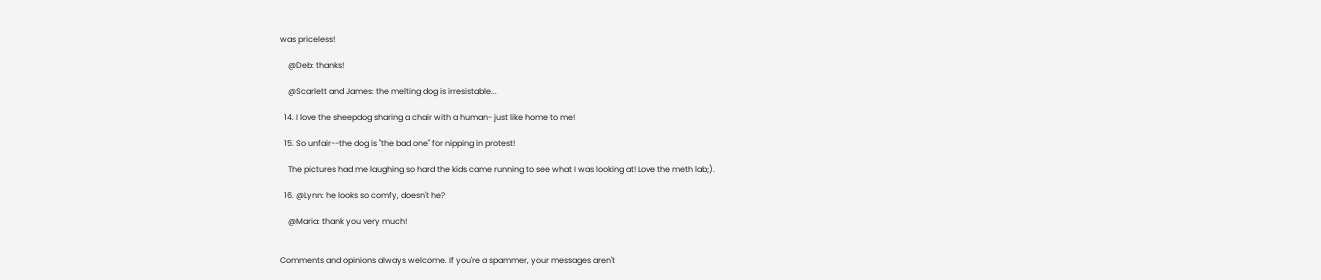was priceless!

    @Deb: thanks!

    @Scarlett and James: the melting dog is irresistable...

  14. I love the sheepdog sharing a chair with a human- just like home to me!

  15. So unfair--the dog is "the bad one" for nipping in protest!

    The pictures had me laughing so hard the kids came running to see what I was looking at! Love the meth lab;).

  16. @Lynn: he looks so comfy, doesn't he?

    @Maria: thank you very much!


Comments and opinions always welcome. If you're a spammer, your messages aren't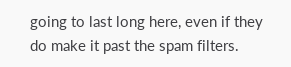going to last long here, even if they do make it past the spam filters.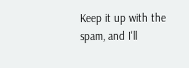Keep it up with the spam, and I'll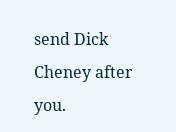send Dick Cheney after you.